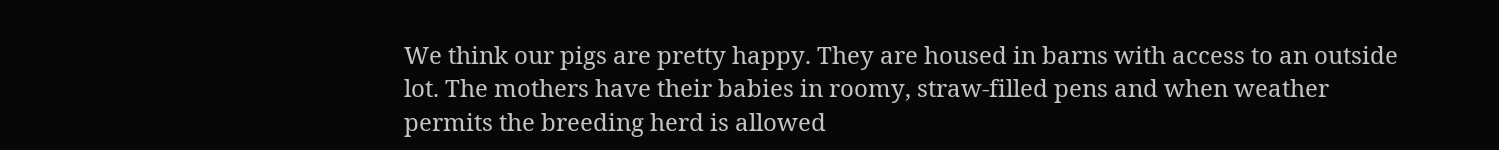We think our pigs are pretty happy. They are housed in barns with access to an outside lot. The mothers have their babies in roomy, straw-filled pens and when weather permits the breeding herd is allowed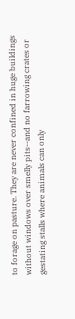to forage on pasture. They are never confined in huge buildings without windows over smelly pits--and no farrowing crates or gestating stalls where animals can only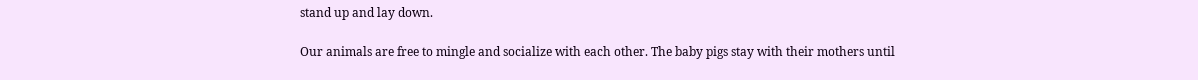stand up and lay down.

Our animals are free to mingle and socialize with each other. The baby pigs stay with their mothers until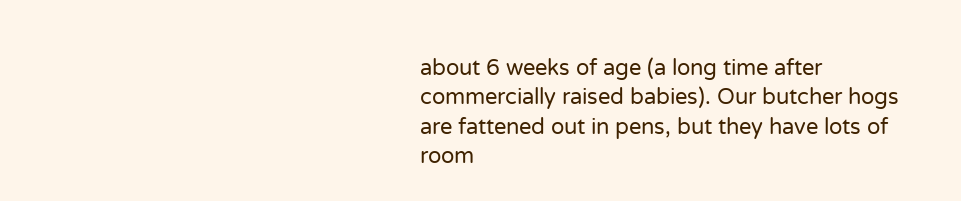about 6 weeks of age (a long time after commercially raised babies). Our butcher hogs are fattened out in pens, but they have lots of room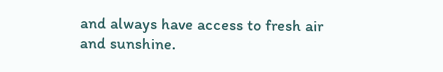and always have access to fresh air and sunshine.